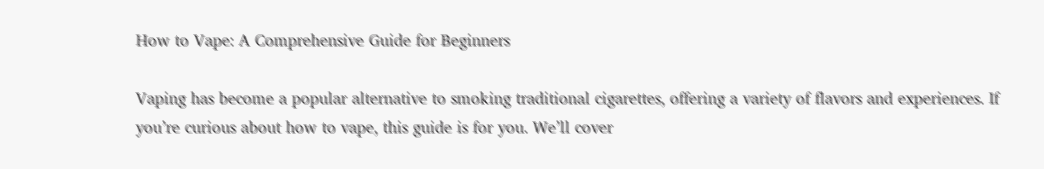How to Vape: A Comprehensive Guide for Beginners

Vaping has become a popular alternative to smoking traditional cigarettes, offering a variety of flavors and experiences. If you’re curious about how to vape, this guide is for you. We’ll cover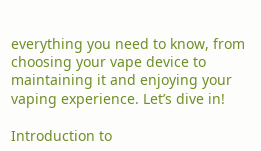everything you need to know, from choosing your vape device to maintaining it and enjoying your vaping experience. Let’s dive in!

Introduction to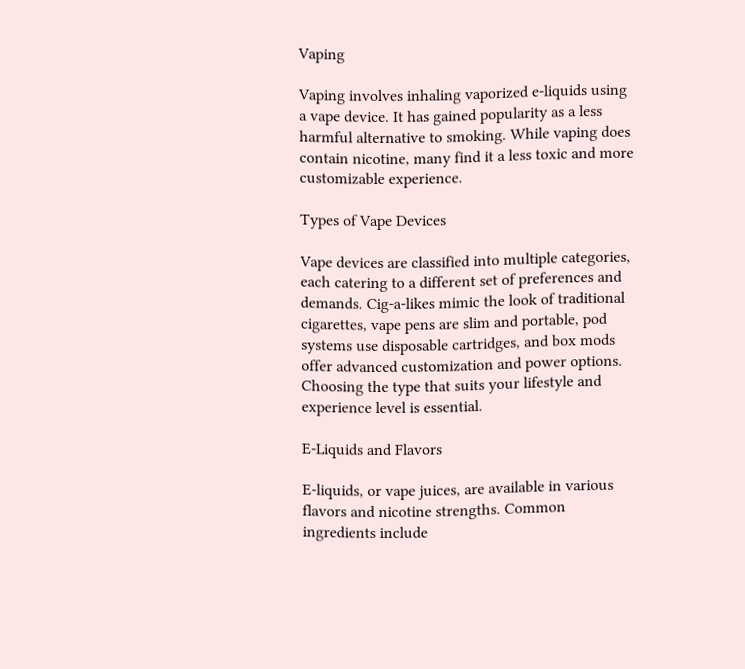Vaping

Vaping involves inhaling vaporized e-liquids using a vape device. It has gained popularity as a less harmful alternative to smoking. While vaping does contain nicotine, many find it a less toxic and more customizable experience.

Types of Vape Devices

Vape devices are classified into multiple categories, each catering to a different set of preferences and demands. Cig-a-likes mimic the look of traditional cigarettes, vape pens are slim and portable, pod systems use disposable cartridges, and box mods offer advanced customization and power options. Choosing the type that suits your lifestyle and experience level is essential.

E-Liquids and Flavors

E-liquids, or vape juices, are available in various flavors and nicotine strengths. Common ingredients include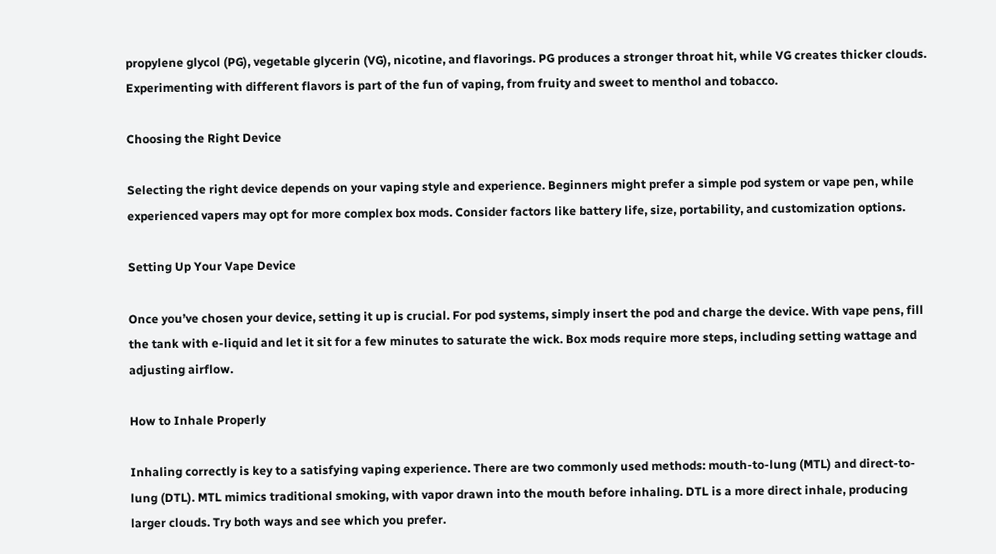propylene glycol (PG), vegetable glycerin (VG), nicotine, and flavorings. PG produces a stronger throat hit, while VG creates thicker clouds. Experimenting with different flavors is part of the fun of vaping, from fruity and sweet to menthol and tobacco.

Choosing the Right Device

Selecting the right device depends on your vaping style and experience. Beginners might prefer a simple pod system or vape pen, while experienced vapers may opt for more complex box mods. Consider factors like battery life, size, portability, and customization options.

Setting Up Your Vape Device

Once you’ve chosen your device, setting it up is crucial. For pod systems, simply insert the pod and charge the device. With vape pens, fill the tank with e-liquid and let it sit for a few minutes to saturate the wick. Box mods require more steps, including setting wattage and adjusting airflow.

How to Inhale Properly

Inhaling correctly is key to a satisfying vaping experience. There are two commonly used methods: mouth-to-lung (MTL) and direct-to-lung (DTL). MTL mimics traditional smoking, with vapor drawn into the mouth before inhaling. DTL is a more direct inhale, producing larger clouds. Try both ways and see which you prefer.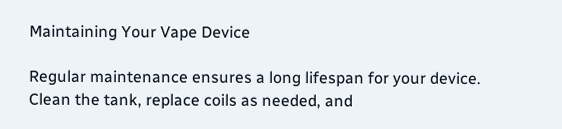Maintaining Your Vape Device

Regular maintenance ensures a long lifespan for your device. Clean the tank, replace coils as needed, and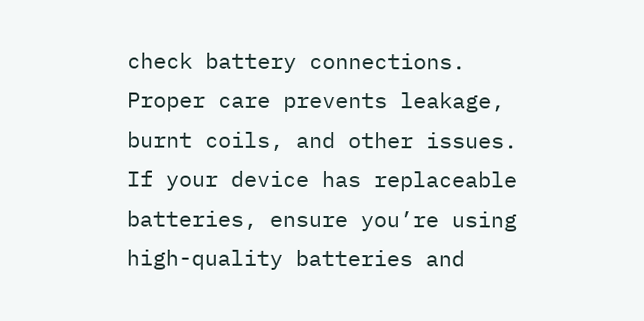check battery connections. Proper care prevents leakage, burnt coils, and other issues. If your device has replaceable batteries, ensure you’re using high-quality batteries and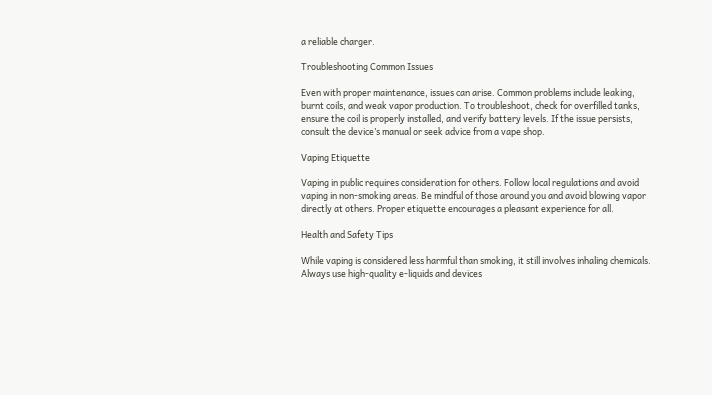a reliable charger.

Troubleshooting Common Issues

Even with proper maintenance, issues can arise. Common problems include leaking, burnt coils, and weak vapor production. To troubleshoot, check for overfilled tanks, ensure the coil is properly installed, and verify battery levels. If the issue persists, consult the device’s manual or seek advice from a vape shop.

Vaping Etiquette

Vaping in public requires consideration for others. Follow local regulations and avoid vaping in non-smoking areas. Be mindful of those around you and avoid blowing vapor directly at others. Proper etiquette encourages a pleasant experience for all.

Health and Safety Tips

While vaping is considered less harmful than smoking, it still involves inhaling chemicals. Always use high-quality e-liquids and devices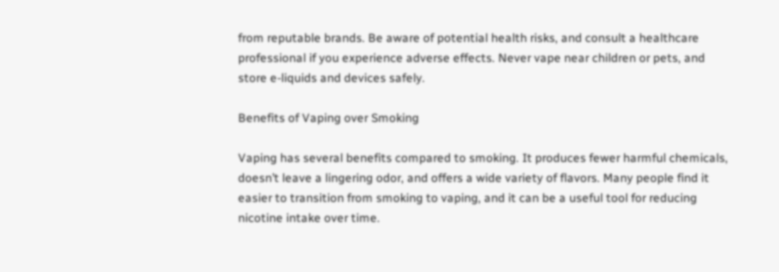from reputable brands. Be aware of potential health risks, and consult a healthcare professional if you experience adverse effects. Never vape near children or pets, and store e-liquids and devices safely.

Benefits of Vaping over Smoking

Vaping has several benefits compared to smoking. It produces fewer harmful chemicals, doesn’t leave a lingering odor, and offers a wide variety of flavors. Many people find it easier to transition from smoking to vaping, and it can be a useful tool for reducing nicotine intake over time.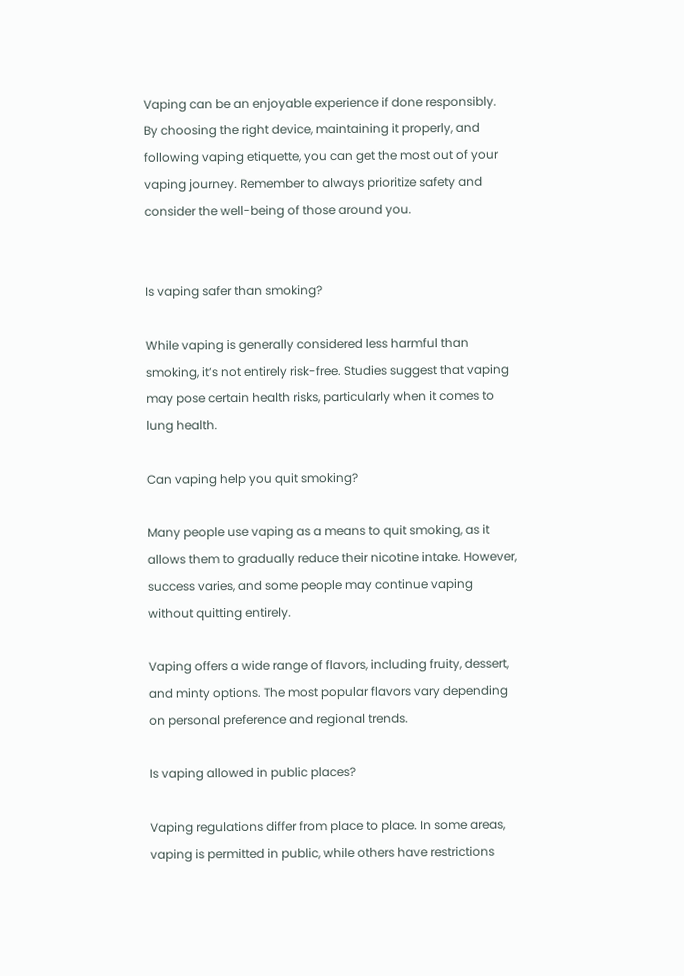Vaping can be an enjoyable experience if done responsibly. By choosing the right device, maintaining it properly, and following vaping etiquette, you can get the most out of your vaping journey. Remember to always prioritize safety and consider the well-being of those around you.


Is vaping safer than smoking?

While vaping is generally considered less harmful than smoking, it’s not entirely risk-free. Studies suggest that vaping may pose certain health risks, particularly when it comes to lung health.

Can vaping help you quit smoking?

Many people use vaping as a means to quit smoking, as it allows them to gradually reduce their nicotine intake. However, success varies, and some people may continue vaping without quitting entirely.

Vaping offers a wide range of flavors, including fruity, dessert, and minty options. The most popular flavors vary depending on personal preference and regional trends.

Is vaping allowed in public places?

Vaping regulations differ from place to place. In some areas, vaping is permitted in public, while others have restrictions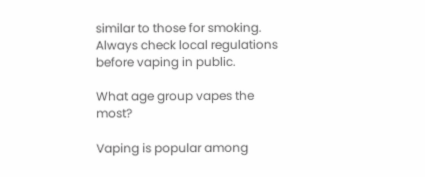similar to those for smoking. Always check local regulations before vaping in public.

What age group vapes the most?

Vaping is popular among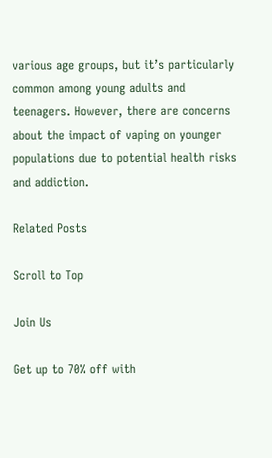various age groups, but it’s particularly common among young adults and teenagers. However, there are concerns about the impact of vaping on younger populations due to potential health risks and addiction.

Related Posts

Scroll to Top

Join Us

Get up to 70% off with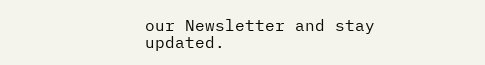our Newsletter and stay updated.